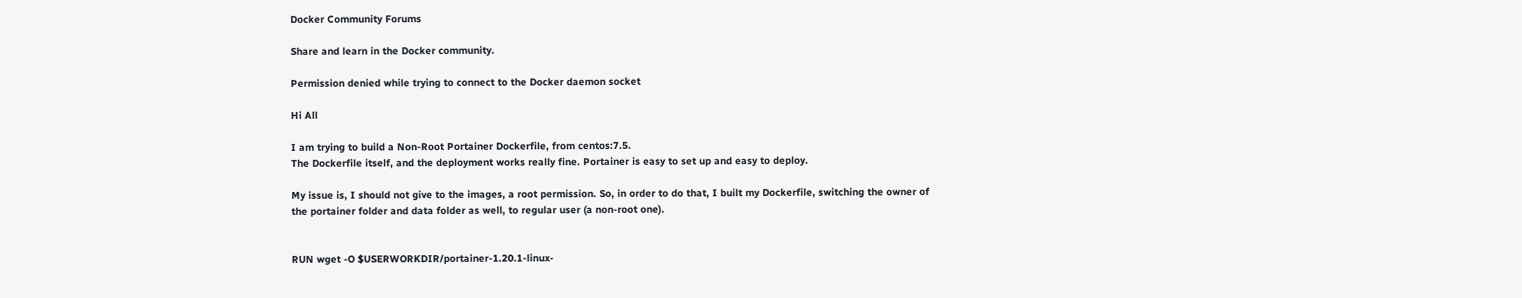Docker Community Forums

Share and learn in the Docker community.

Permission denied while trying to connect to the Docker daemon socket

Hi All

I am trying to build a Non-Root Portainer Dockerfile, from centos:7.5.
The Dockerfile itself, and the deployment works really fine. Portainer is easy to set up and easy to deploy.

My issue is, I should not give to the images, a root permission. So, in order to do that, I built my Dockerfile, switching the owner of the portainer folder and data folder as well, to regular user (a non-root one).


RUN wget -O $USERWORKDIR/portainer-1.20.1-linux-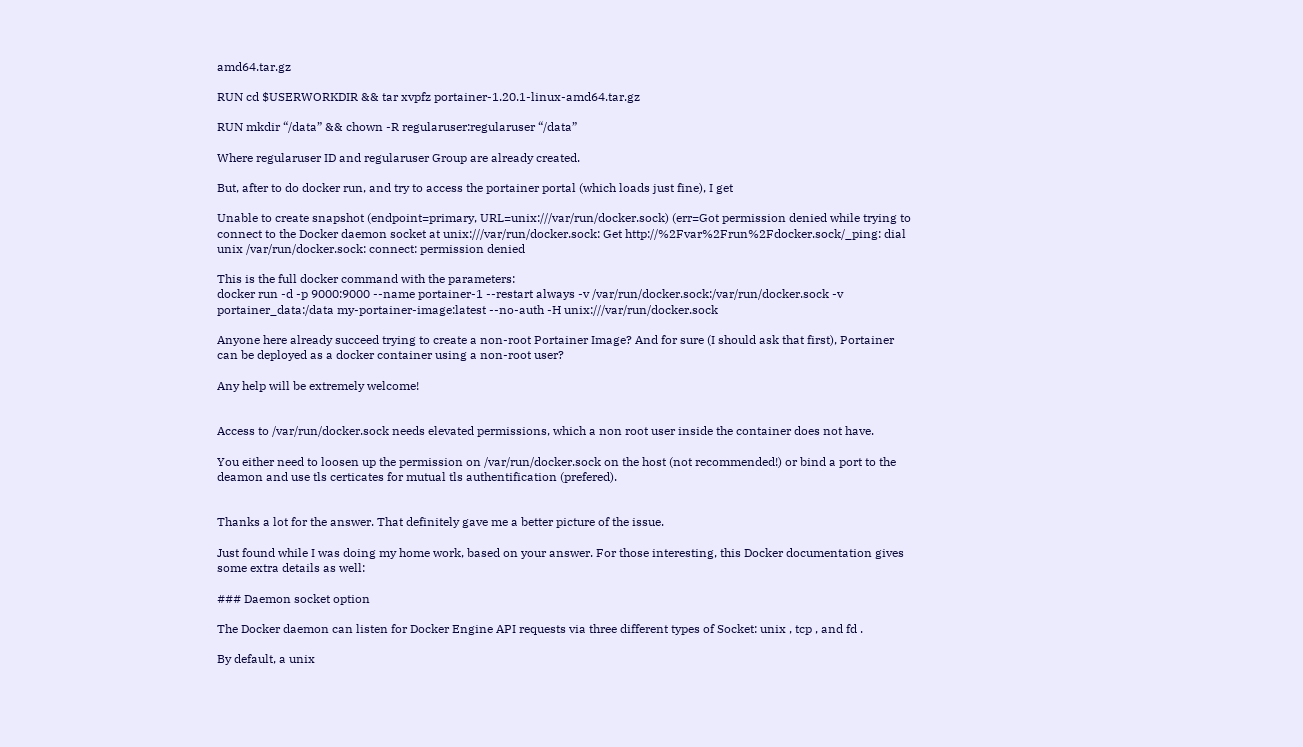amd64.tar.gz

RUN cd $USERWORKDIR && tar xvpfz portainer-1.20.1-linux-amd64.tar.gz

RUN mkdir “/data” && chown -R regularuser:regularuser “/data”

Where regularuser ID and regularuser Group are already created.

But, after to do docker run, and try to access the portainer portal (which loads just fine), I get

Unable to create snapshot (endpoint=primary, URL=unix:///var/run/docker.sock) (err=Got permission denied while trying to connect to the Docker daemon socket at unix:///var/run/docker.sock: Get http://%2Fvar%2Frun%2Fdocker.sock/_ping: dial unix /var/run/docker.sock: connect: permission denied

This is the full docker command with the parameters:
docker run -d -p 9000:9000 --name portainer-1 --restart always -v /var/run/docker.sock:/var/run/docker.sock -v portainer_data:/data my-portainer-image:latest --no-auth -H unix:///var/run/docker.sock

Anyone here already succeed trying to create a non-root Portainer Image? And for sure (I should ask that first), Portainer can be deployed as a docker container using a non-root user?

Any help will be extremely welcome!


Access to /var/run/docker.sock needs elevated permissions, which a non root user inside the container does not have.

You either need to loosen up the permission on /var/run/docker.sock on the host (not recommended!) or bind a port to the deamon and use tls certicates for mutual tls authentification (prefered).


Thanks a lot for the answer. That definitely gave me a better picture of the issue.

Just found while I was doing my home work, based on your answer. For those interesting, this Docker documentation gives some extra details as well:

### Daemon socket option

The Docker daemon can listen for Docker Engine API requests via three different types of Socket: unix , tcp , and fd .

By default, a unix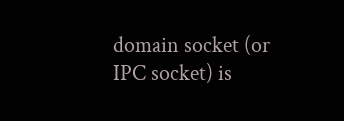domain socket (or IPC socket) is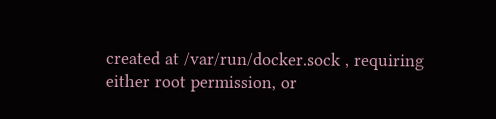created at /var/run/docker.sock , requiring either root permission, or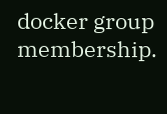docker group membership.